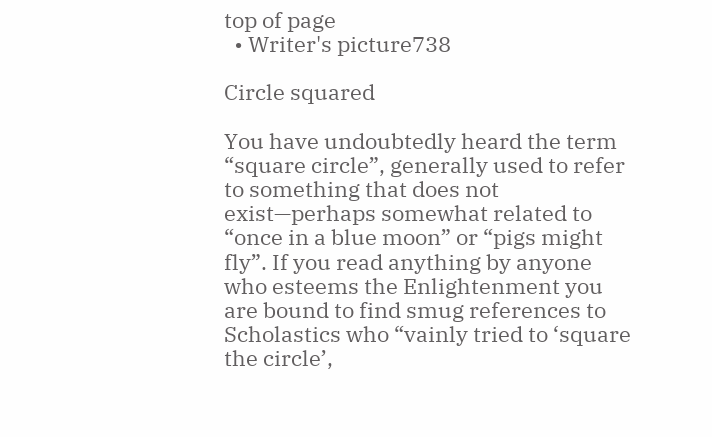top of page
  • Writer's picture738

Circle squared

You have undoubtedly heard the term “square circle”, generally used to refer to something that does not exist—perhaps somewhat related to “once in a blue moon” or “pigs might fly”. If you read anything by anyone who esteems the Enlightenment you are bound to find smug references to Scholastics who “vainly tried to ‘square the circle’,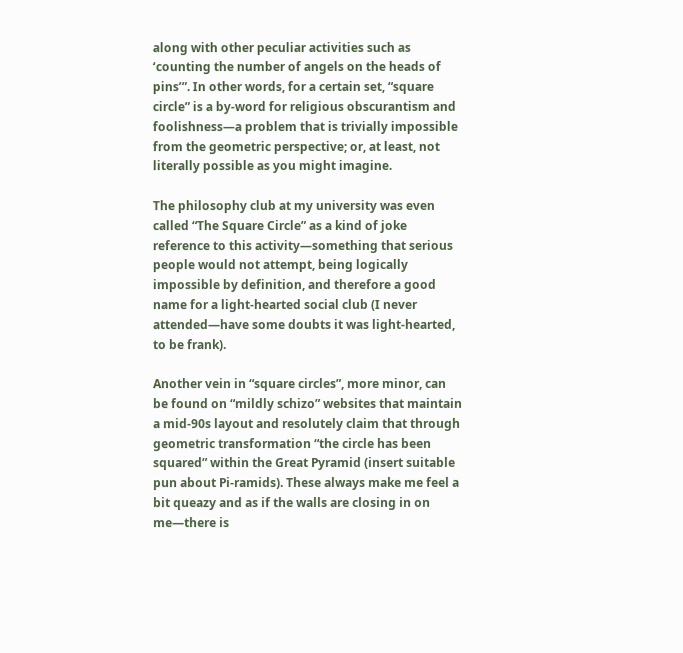along with other peculiar activities such as ‘counting the number of angels on the heads of pins’”. In other words, for a certain set, “square circle” is a by-word for religious obscurantism and foolishness—a problem that is trivially impossible from the geometric perspective; or, at least, not literally possible as you might imagine.

The philosophy club at my university was even called “The Square Circle” as a kind of joke reference to this activity—something that serious people would not attempt, being logically impossible by definition, and therefore a good name for a light-hearted social club (I never attended—have some doubts it was light-hearted, to be frank).

Another vein in “square circles”, more minor, can be found on “mildly schizo” websites that maintain a mid-90s layout and resolutely claim that through geometric transformation “the circle has been squared” within the Great Pyramid (insert suitable pun about Pi-ramids). These always make me feel a bit queazy and as if the walls are closing in on me—there is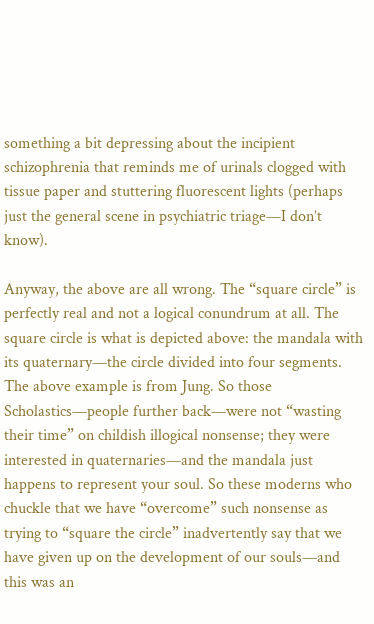something a bit depressing about the incipient schizophrenia that reminds me of urinals clogged with tissue paper and stuttering fluorescent lights (perhaps just the general scene in psychiatric triage—I don’t know).

Anyway, the above are all wrong. The “square circle” is perfectly real and not a logical conundrum at all. The square circle is what is depicted above: the mandala with its quaternary—the circle divided into four segments. The above example is from Jung. So those Scholastics—people further back—were not “wasting their time” on childish illogical nonsense; they were interested in quaternaries—and the mandala just happens to represent your soul. So these moderns who chuckle that we have “overcome” such nonsense as trying to “square the circle” inadvertently say that we have given up on the development of our souls—and this was an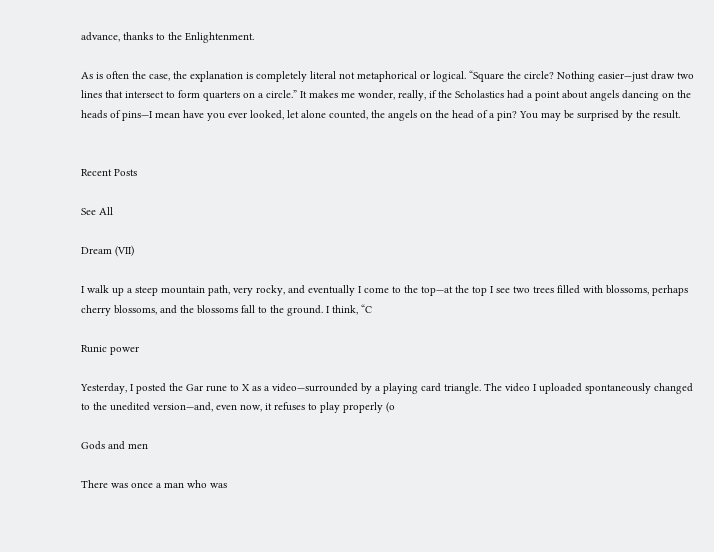advance, thanks to the Enlightenment.

As is often the case, the explanation is completely literal not metaphorical or logical. “Square the circle? Nothing easier—just draw two lines that intersect to form quarters on a circle.” It makes me wonder, really, if the Scholastics had a point about angels dancing on the heads of pins—I mean have you ever looked, let alone counted, the angels on the head of a pin? You may be surprised by the result.


Recent Posts

See All

Dream (VII)

I walk up a steep mountain path, very rocky, and eventually I come to the top—at the top I see two trees filled with blossoms, perhaps cherry blossoms, and the blossoms fall to the ground. I think, “C

Runic power

Yesterday, I posted the Gar rune to X as a video—surrounded by a playing card triangle. The video I uploaded spontaneously changed to the unedited version—and, even now, it refuses to play properly (o

Gods and men

There was once a man who was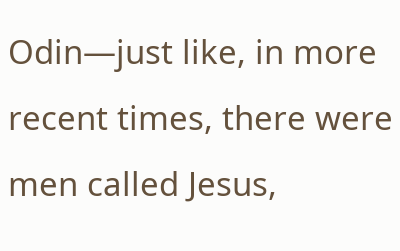Odin—just like, in more recent times, there were men called Jesus,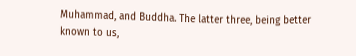Muhammad, and Buddha. The latter three, being better known to us,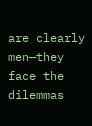are clearly men—they face the dilemmas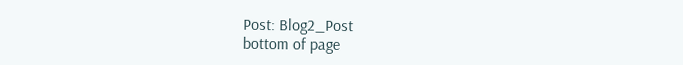Post: Blog2_Post
bottom of page